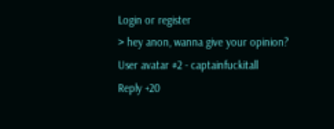Login or register
> hey anon, wanna give your opinion?
User avatar #2 - captainfuckitall
Reply +20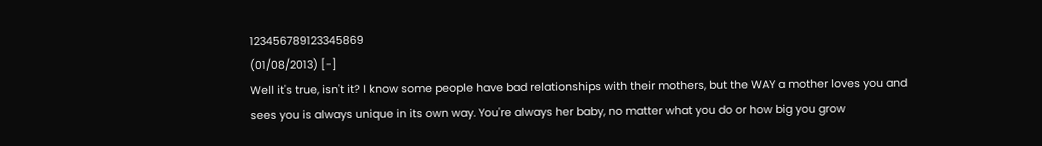123456789123345869
(01/08/2013) [-]
Well it's true, isn't it? I know some people have bad relationships with their mothers, but the WAY a mother loves you and sees you is always unique in its own way. You're always her baby, no matter what you do or how big you grow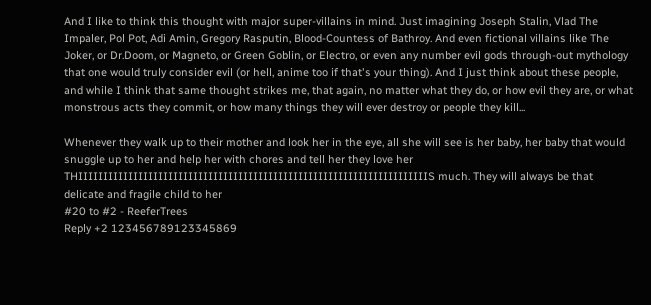And I like to think this thought with major super-villains in mind. Just imagining Joseph Stalin, Vlad The Impaler, Pol Pot, Adi Amin, Gregory Rasputin, Blood-Countess of Bathroy. And even fictional villains like The Joker, or Dr.Doom, or Magneto, or Green Goblin, or Electro, or even any number evil gods through-out mythology that one would truly consider evil (or hell, anime too if that's your thing). And I just think about these people, and while I think that same thought strikes me, that again, no matter what they do, or how evil they are, or what monstrous acts they commit, or how many things they will ever destroy or people they kill...

Whenever they walk up to their mother and look her in the eye, all she will see is her baby, her baby that would snuggle up to her and help her with chores and tell her they love her THIIIIIIIIIIIIIIIIIIIIIIIIIIIIIIIIIIIIIIIIIIIIIIIIIIIIIIIIIIIIIIIIIIIIIIS much. They will always be that delicate and fragile child to her
#20 to #2 - ReeferTrees
Reply +2 123456789123345869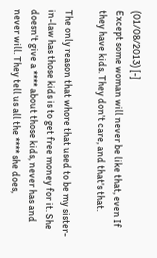(01/08/2013) [-]
Except some woman will never be like that, even If they have kids. They don't care, and that's that.

The only reason that whore that used to be my sister-in-law has those kids is to get free money for it. She doesn't give a **** about those kids, never has and never will. They tell us all the **** she does,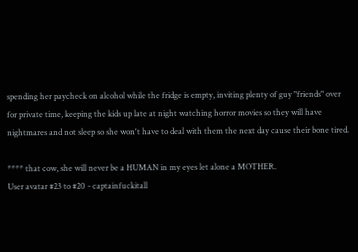spending her paycheck on alcohol while the fridge is empty, inviting plenty of guy "friends" over for private time, keeping the kids up late at night watching horror movies so they will have nightmares and not sleep so she won't have to deal with them the next day cause their bone tired.

**** that cow, she will never be a HUMAN in my eyes let alone a MOTHER.
User avatar #23 to #20 - captainfuckitall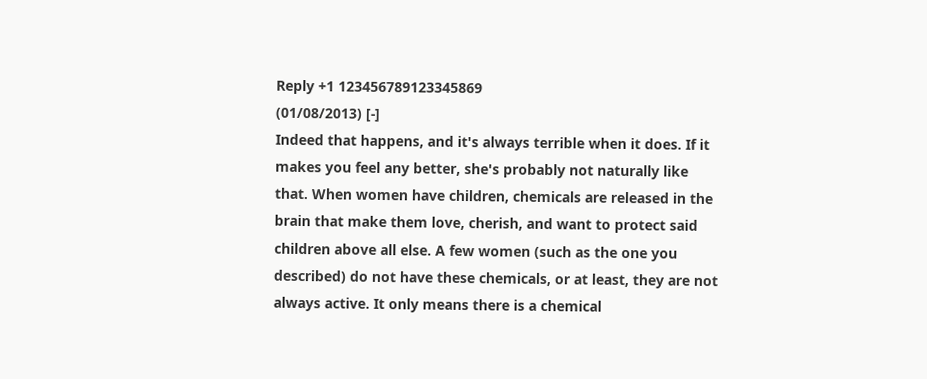Reply +1 123456789123345869
(01/08/2013) [-]
Indeed that happens, and it's always terrible when it does. If it makes you feel any better, she's probably not naturally like that. When women have children, chemicals are released in the brain that make them love, cherish, and want to protect said children above all else. A few women (such as the one you described) do not have these chemicals, or at least, they are not always active. It only means there is a chemical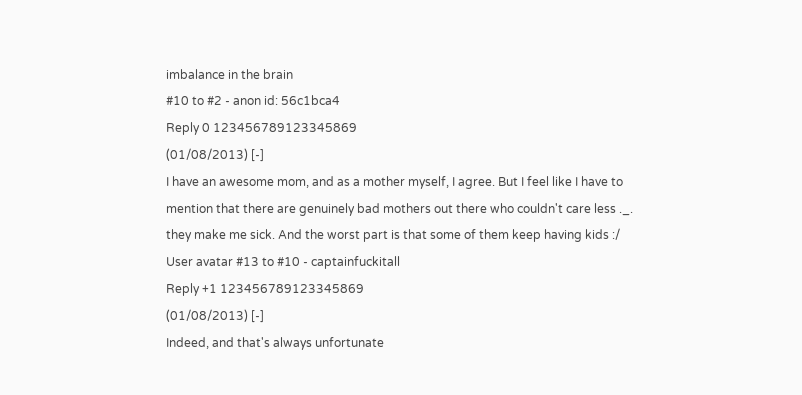imbalance in the brain
#10 to #2 - anon id: 56c1bca4
Reply 0 123456789123345869
(01/08/2013) [-]
I have an awesome mom, and as a mother myself, I agree. But I feel like I have to mention that there are genuinely bad mothers out there who couldn't care less ._. they make me sick. And the worst part is that some of them keep having kids :/
User avatar #13 to #10 - captainfuckitall
Reply +1 123456789123345869
(01/08/2013) [-]
Indeed, and that's always unfortunate